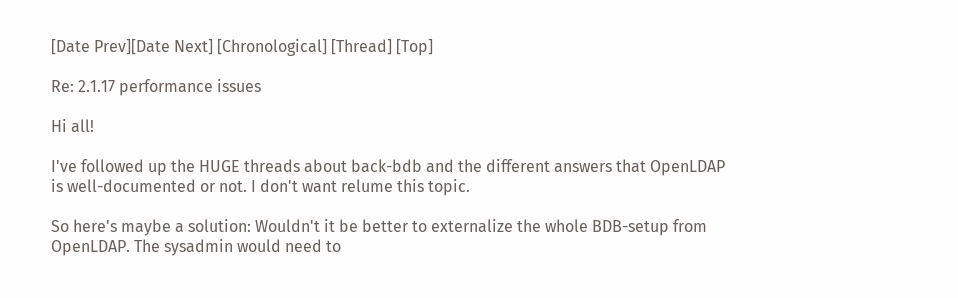[Date Prev][Date Next] [Chronological] [Thread] [Top]

Re: 2.1.17 performance issues

Hi all!

I've followed up the HUGE threads about back-bdb and the different answers that OpenLDAP is well-documented or not. I don't want relume this topic.

So here's maybe a solution: Wouldn't it be better to externalize the whole BDB-setup from OpenLDAP. The sysadmin would need to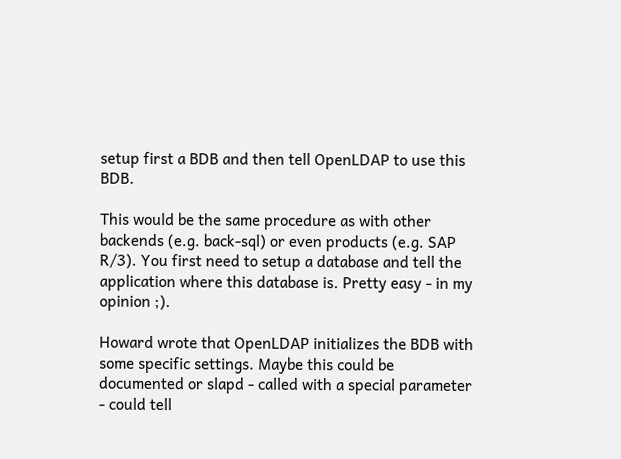setup first a BDB and then tell OpenLDAP to use this BDB.

This would be the same procedure as with other backends (e.g. back-sql) or even products (e.g. SAP R/3). You first need to setup a database and tell the application where this database is. Pretty easy - in my opinion ;).

Howard wrote that OpenLDAP initializes the BDB with some specific settings. Maybe this could be documented or slapd - called with a special parameter - could tell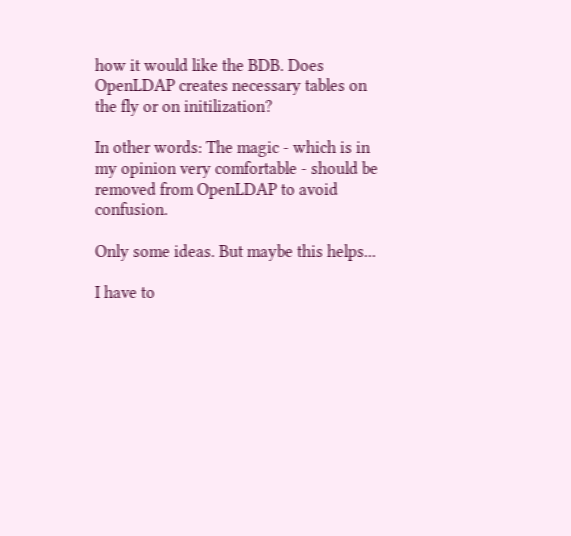how it would like the BDB. Does OpenLDAP creates necessary tables on the fly or on initilization?

In other words: The magic - which is in my opinion very comfortable - should be removed from OpenLDAP to avoid confusion.

Only some ideas. But maybe this helps...

I have to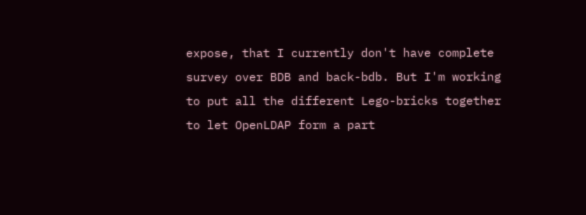expose, that I currently don't have complete survey over BDB and back-bdb. But I'm working to put all the different Lego-bricks together to let OpenLDAP form a part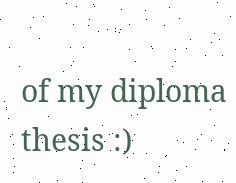of my diploma thesis :)